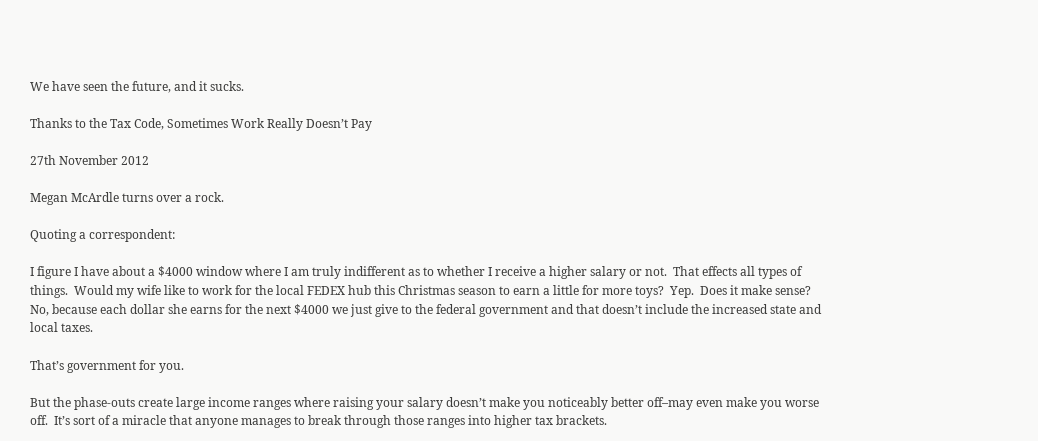We have seen the future, and it sucks.

Thanks to the Tax Code, Sometimes Work Really Doesn’t Pay

27th November 2012

Megan McArdle turns over a rock.

Quoting a correspondent:

I figure I have about a $4000 window where I am truly indifferent as to whether I receive a higher salary or not.  That effects all types of things.  Would my wife like to work for the local FEDEX hub this Christmas season to earn a little for more toys?  Yep.  Does it make sense?  No, because each dollar she earns for the next $4000 we just give to the federal government and that doesn’t include the increased state and local taxes.

That’s government for you.

But the phase-outs create large income ranges where raising your salary doesn’t make you noticeably better off–may even make you worse off.  It’s sort of a miracle that anyone manages to break through those ranges into higher tax brackets.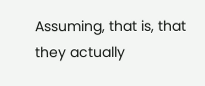Assuming, that is, that they actually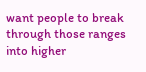want people to break through those ranges into higher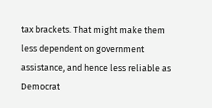tax brackets. That might make them less dependent on government assistance, and hence less reliable as Democrat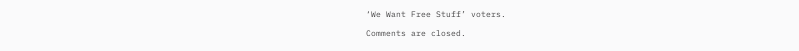‘We Want Free Stuff’ voters.

Comments are closed.